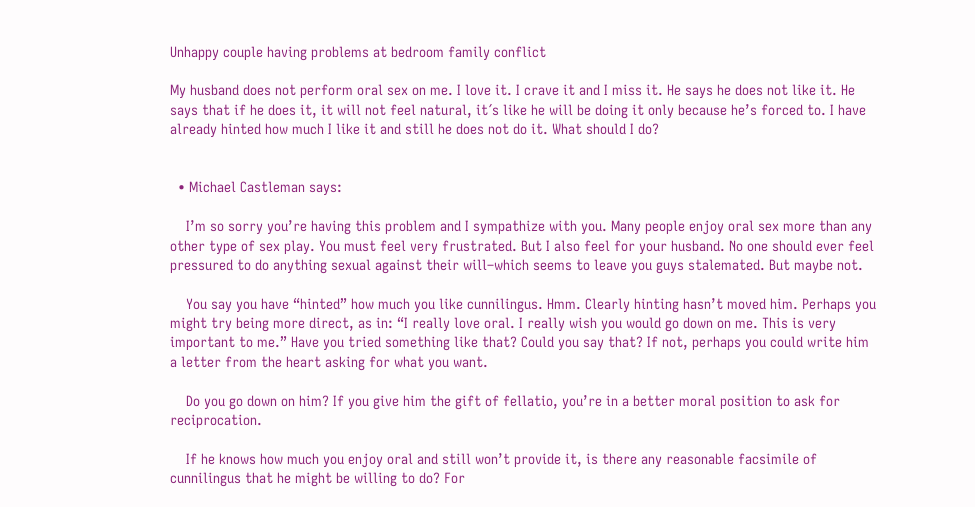Unhappy couple having problems at bedroom family conflict

My husband does not perform oral sex on me. I love it. I crave it and I miss it. He says he does not like it. He says that if he does it, it will not feel natural, it´s like he will be doing it only because he’s forced to. I have already hinted how much I like it and still he does not do it. What should I do?


  • Michael Castleman says:

    I’m so sorry you’re having this problem and I sympathize with you. Many people enjoy oral sex more than any other type of sex play. You must feel very frustrated. But I also feel for your husband. No one should ever feel pressured to do anything sexual against their will–which seems to leave you guys stalemated. But maybe not.

    You say you have “hinted” how much you like cunnilingus. Hmm. Clearly hinting hasn’t moved him. Perhaps you might try being more direct, as in: “I really love oral. I really wish you would go down on me. This is very important to me.” Have you tried something like that? Could you say that? If not, perhaps you could write him a letter from the heart asking for what you want.

    Do you go down on him? If you give him the gift of fellatio, you’re in a better moral position to ask for reciprocation.

    If he knows how much you enjoy oral and still won’t provide it, is there any reasonable facsimile of cunnilingus that he might be willing to do? For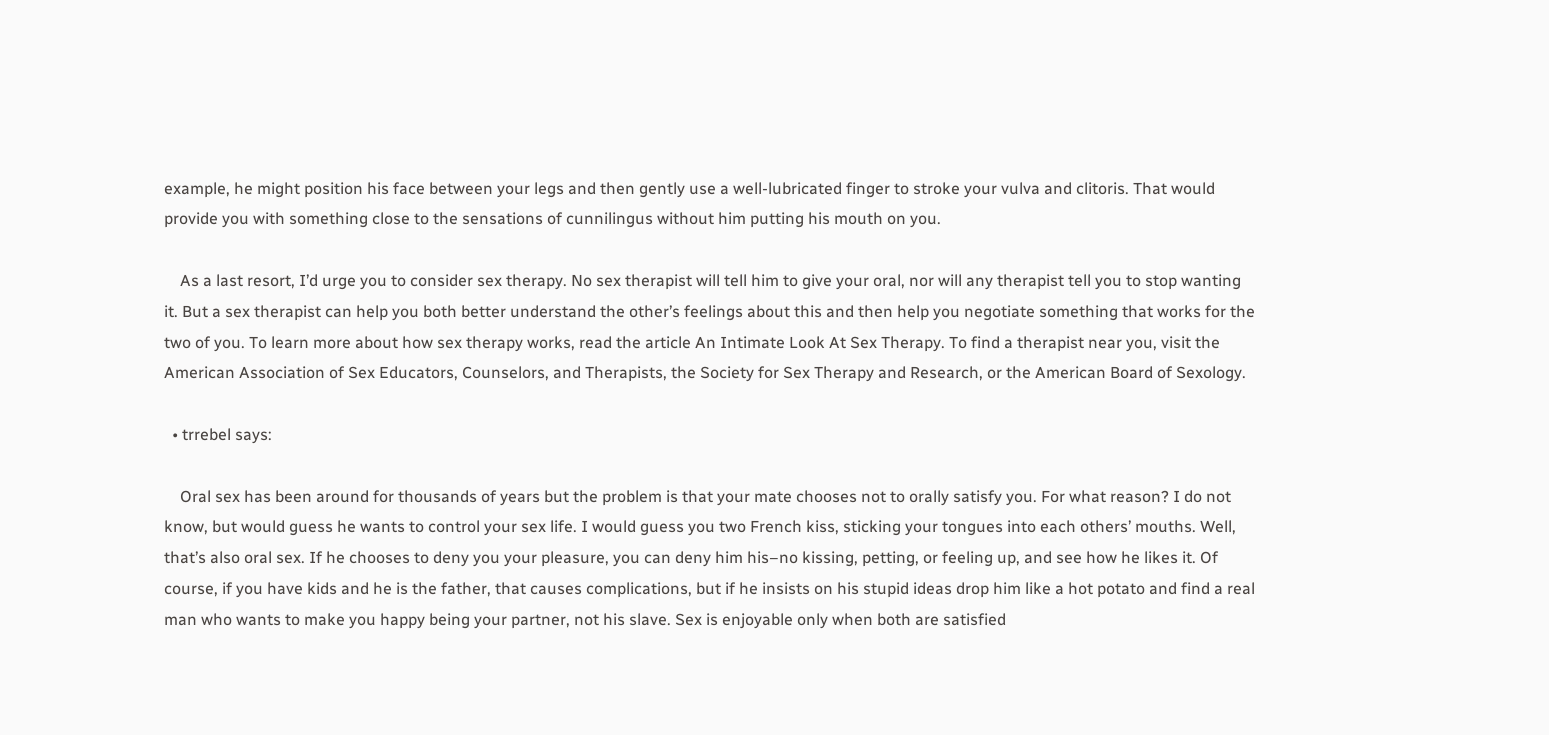example, he might position his face between your legs and then gently use a well-lubricated finger to stroke your vulva and clitoris. That would provide you with something close to the sensations of cunnilingus without him putting his mouth on you.

    As a last resort, I’d urge you to consider sex therapy. No sex therapist will tell him to give your oral, nor will any therapist tell you to stop wanting it. But a sex therapist can help you both better understand the other’s feelings about this and then help you negotiate something that works for the two of you. To learn more about how sex therapy works, read the article An Intimate Look At Sex Therapy. To find a therapist near you, visit the American Association of Sex Educators, Counselors, and Therapists, the Society for Sex Therapy and Research, or the American Board of Sexology.

  • trrebel says:

    Oral sex has been around for thousands of years but the problem is that your mate chooses not to orally satisfy you. For what reason? I do not know, but would guess he wants to control your sex life. I would guess you two French kiss, sticking your tongues into each others’ mouths. Well, that’s also oral sex. If he chooses to deny you your pleasure, you can deny him his–no kissing, petting, or feeling up, and see how he likes it. Of course, if you have kids and he is the father, that causes complications, but if he insists on his stupid ideas drop him like a hot potato and find a real man who wants to make you happy being your partner, not his slave. Sex is enjoyable only when both are satisfied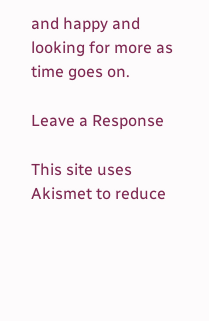and happy and looking for more as time goes on.

Leave a Response

This site uses Akismet to reduce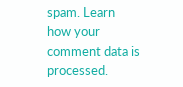spam. Learn how your comment data is processed.